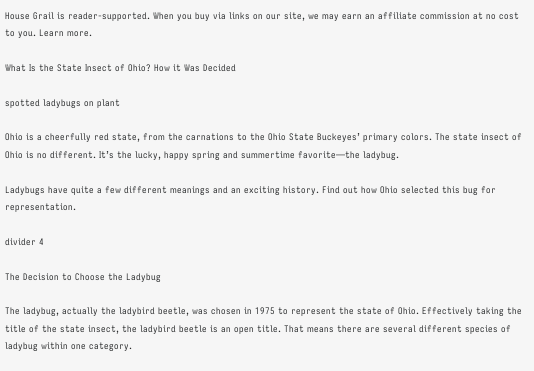House Grail is reader-supported. When you buy via links on our site, we may earn an affiliate commission at no cost to you. Learn more.

What Is the State Insect of Ohio? How it Was Decided

spotted ladybugs on plant

Ohio is a cheerfully red state, from the carnations to the Ohio State Buckeyes’ primary colors. The state insect of Ohio is no different. It’s the lucky, happy spring and summertime favorite—the ladybug.

Ladybugs have quite a few different meanings and an exciting history. Find out how Ohio selected this bug for representation.

divider 4

The Decision to Choose the Ladybug

The ladybug, actually the ladybird beetle, was chosen in 1975 to represent the state of Ohio. Effectively taking the title of the state insect, the ladybird beetle is an open title. That means there are several different species of ladybug within one category.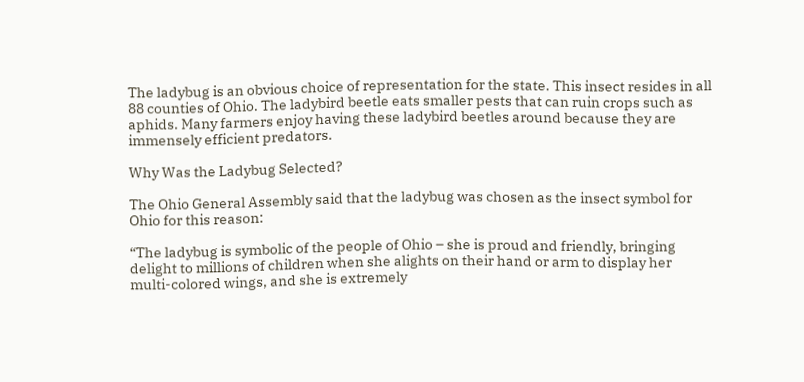The ladybug is an obvious choice of representation for the state. This insect resides in all 88 counties of Ohio. The ladybird beetle eats smaller pests that can ruin crops such as aphids. Many farmers enjoy having these ladybird beetles around because they are immensely efficient predators.

Why Was the Ladybug Selected?

The Ohio General Assembly said that the ladybug was chosen as the insect symbol for Ohio for this reason:

“The ladybug is symbolic of the people of Ohio – she is proud and friendly, bringing delight to millions of children when she alights on their hand or arm to display her multi-colored wings, and she is extremely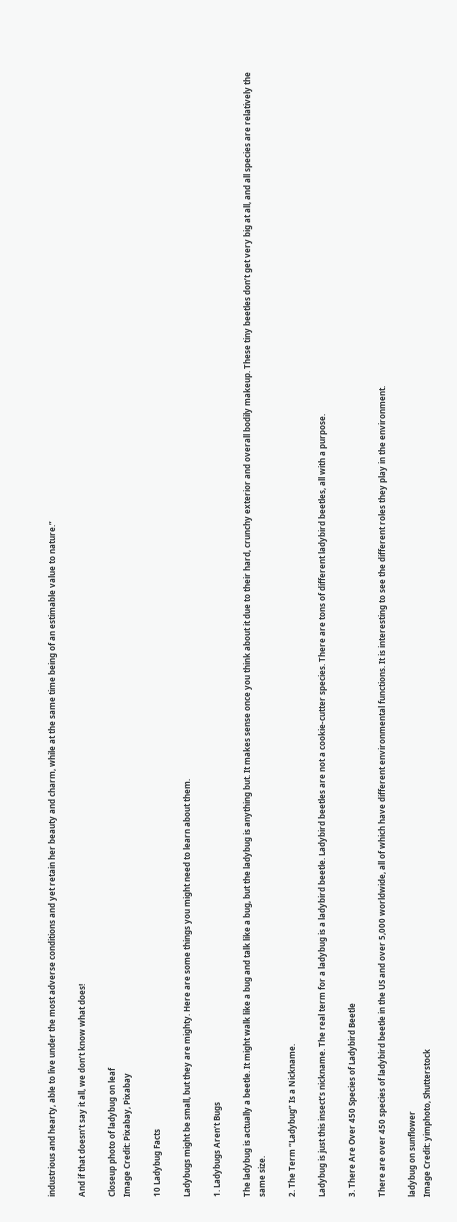industrious and hearty, able to live under the most adverse conditions and yet retain her beauty and charm, while at the same time being of an estimable value to nature.”

And if that doesn’t say it all, we don’t know what does!

Closeup photo of ladybug on leaf
Image Credit: Pixabay, Pixabay

10 Ladybug Facts

Ladybugs might be small, but they are mighty. Here are some things you might need to learn about them.

1. Ladybugs Aren’t Bugs

The ladybug is actually a beetle. It might walk like a bug and talk like a bug, but the ladybug is anything but. It makes sense once you think about it due to their hard, crunchy exterior and overall bodily makeup. These tiny beetles don’t get very big at all, and all species are relatively the same size.

2. The Term “Ladybug” Is a Nickname.

Ladybug is just this insect’s nickname. The real term for a ladybug is a ladybird beetle. Ladybird beetles are not a cookie-cutter species. There are tons of different ladybird beetles, all with a purpose.

3. There Are Over 450 Species of Ladybird Beetle

There are over 450 species of ladybird beetle in the US and over 5,000 worldwide, all of which have different environmental functions. It is interesting to see the different roles they play in the environment.

ladybug on sunflower
Image Credit: yimphoto, Shutterstock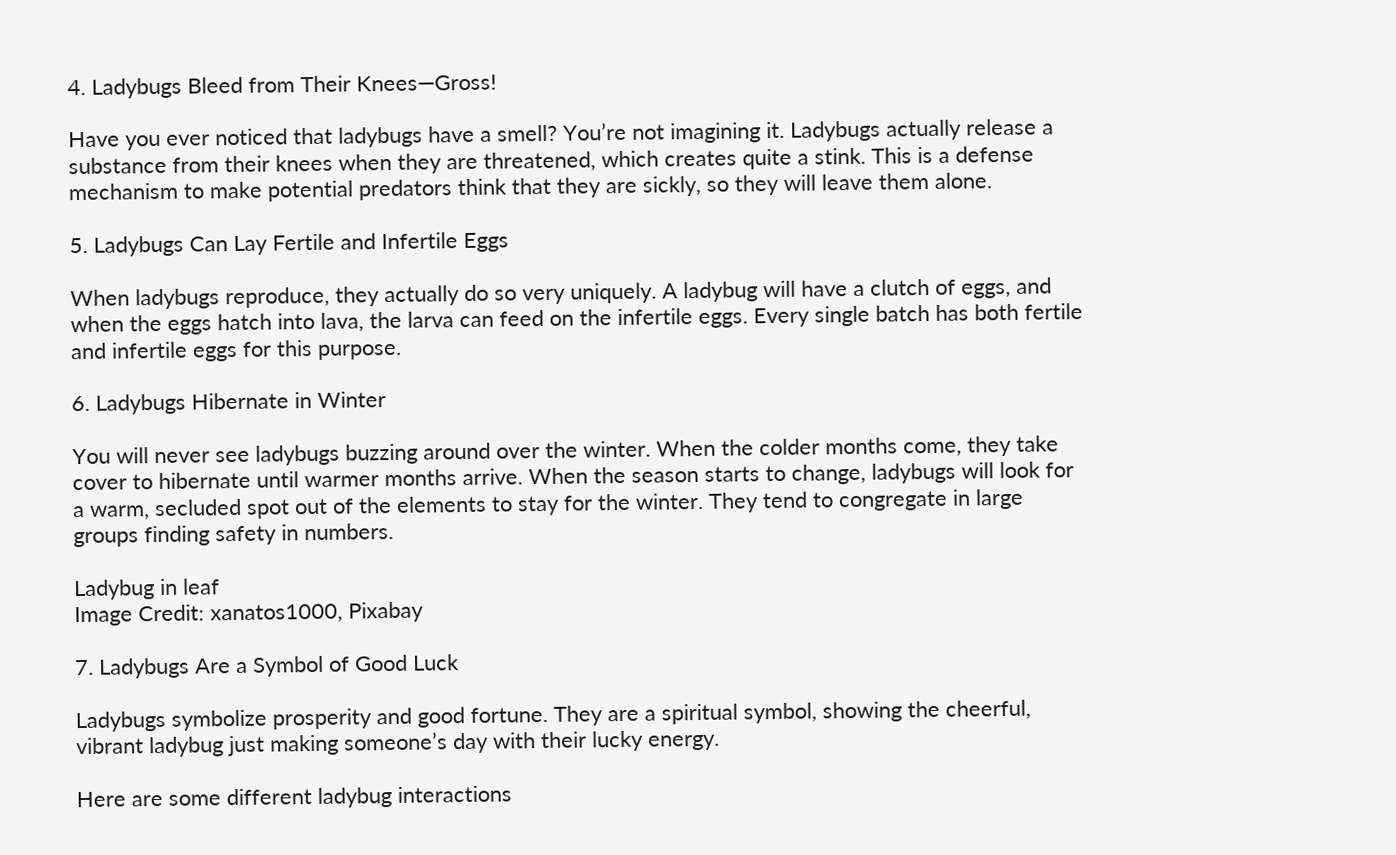4. Ladybugs Bleed from Their Knees—Gross!

Have you ever noticed that ladybugs have a smell? You’re not imagining it. Ladybugs actually release a substance from their knees when they are threatened, which creates quite a stink. This is a defense mechanism to make potential predators think that they are sickly, so they will leave them alone.

5. Ladybugs Can Lay Fertile and Infertile Eggs

When ladybugs reproduce, they actually do so very uniquely. A ladybug will have a clutch of eggs, and when the eggs hatch into lava, the larva can feed on the infertile eggs. Every single batch has both fertile and infertile eggs for this purpose.

6. Ladybugs Hibernate in Winter

You will never see ladybugs buzzing around over the winter. When the colder months come, they take cover to hibernate until warmer months arrive. When the season starts to change, ladybugs will look for a warm, secluded spot out of the elements to stay for the winter. They tend to congregate in large groups finding safety in numbers.

Ladybug in leaf
Image Credit: xanatos1000, Pixabay

7. Ladybugs Are a Symbol of Good Luck

Ladybugs symbolize prosperity and good fortune. They are a spiritual symbol, showing the cheerful, vibrant ladybug just making someone’s day with their lucky energy.

Here are some different ladybug interactions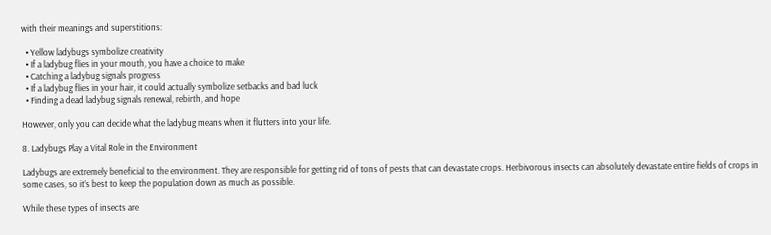with their meanings and superstitions:

  • Yellow ladybugs symbolize creativity
  • If a ladybug flies in your mouth, you have a choice to make
  • Catching a ladybug signals progress
  • If a ladybug flies in your hair, it could actually symbolize setbacks and bad luck
  • Finding a dead ladybug signals renewal, rebirth, and hope

However, only you can decide what the ladybug means when it flutters into your life.

8. Ladybugs Play a Vital Role in the Environment

Ladybugs are extremely beneficial to the environment. They are responsible for getting rid of tons of pests that can devastate crops. Herbivorous insects can absolutely devastate entire fields of crops in some cases, so it’s best to keep the population down as much as possible.

While these types of insects are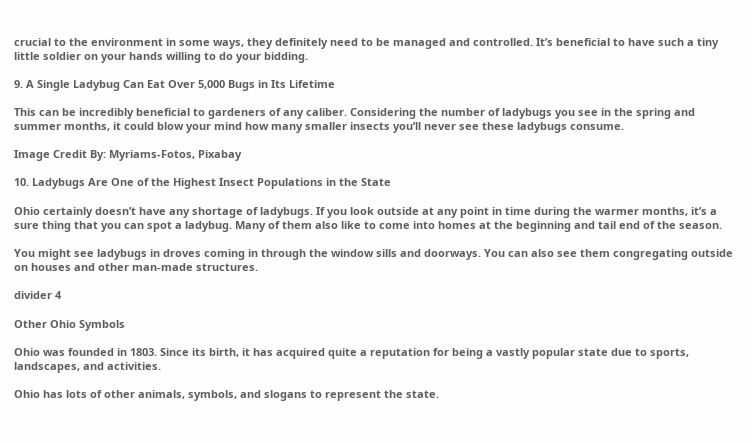crucial to the environment in some ways, they definitely need to be managed and controlled. It’s beneficial to have such a tiny little soldier on your hands willing to do your bidding.

9. A Single Ladybug Can Eat Over 5,000 Bugs in Its Lifetime

This can be incredibly beneficial to gardeners of any caliber. Considering the number of ladybugs you see in the spring and summer months, it could blow your mind how many smaller insects you’ll never see these ladybugs consume.

Image Credit By: Myriams-Fotos, Pixabay

10. Ladybugs Are One of the Highest Insect Populations in the State

Ohio certainly doesn’t have any shortage of ladybugs. If you look outside at any point in time during the warmer months, it’s a sure thing that you can spot a ladybug. Many of them also like to come into homes at the beginning and tail end of the season.

You might see ladybugs in droves coming in through the window sills and doorways. You can also see them congregating outside on houses and other man-made structures.

divider 4

Other Ohio Symbols

Ohio was founded in 1803. Since its birth, it has acquired quite a reputation for being a vastly popular state due to sports, landscapes, and activities.

Ohio has lots of other animals, symbols, and slogans to represent the state.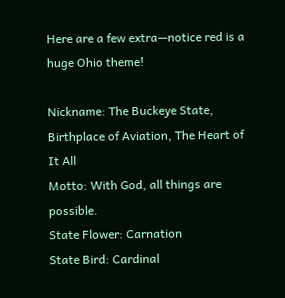Here are a few extra—notice red is a huge Ohio theme!

Nickname: The Buckeye State, Birthplace of Aviation, The Heart of It All
Motto: With God, all things are possible.
State Flower: Carnation
State Bird: Cardinal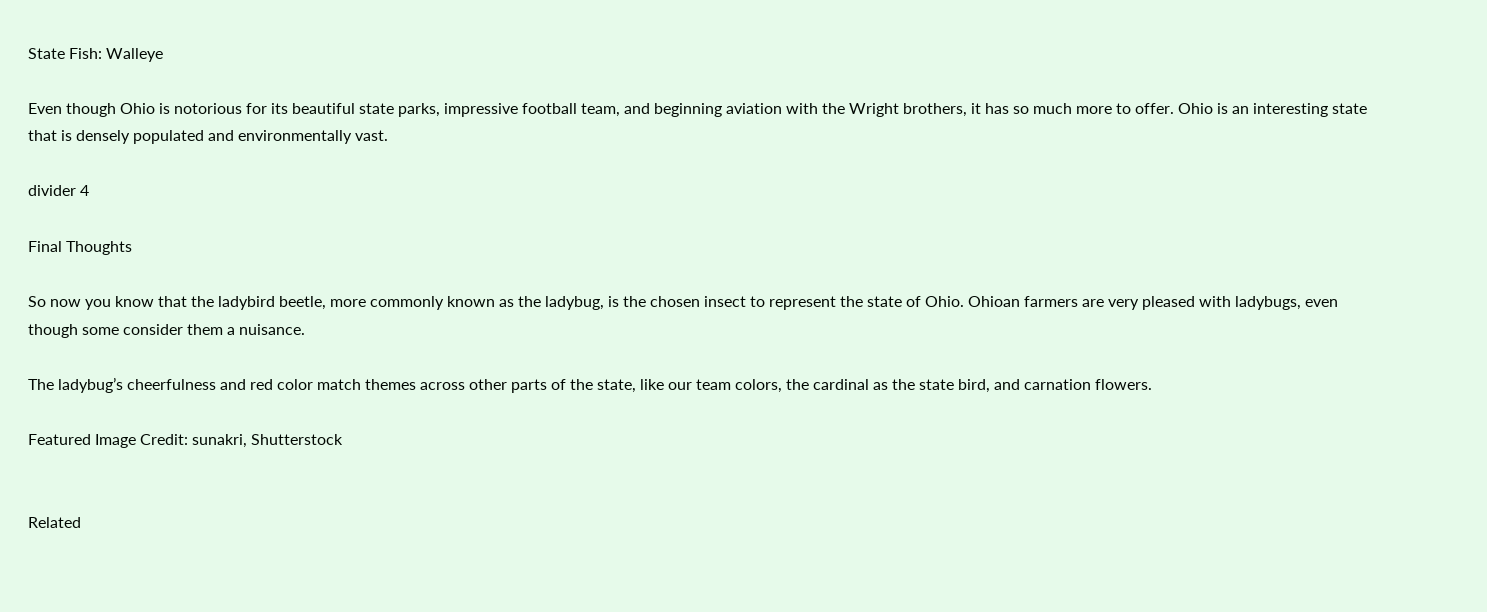State Fish: Walleye

Even though Ohio is notorious for its beautiful state parks, impressive football team, and beginning aviation with the Wright brothers, it has so much more to offer. Ohio is an interesting state that is densely populated and environmentally vast.

divider 4

Final Thoughts

So now you know that the ladybird beetle, more commonly known as the ladybug, is the chosen insect to represent the state of Ohio. Ohioan farmers are very pleased with ladybugs, even though some consider them a nuisance.

The ladybug’s cheerfulness and red color match themes across other parts of the state, like our team colors, the cardinal as the state bird, and carnation flowers.

Featured Image Credit: sunakri, Shutterstock


Related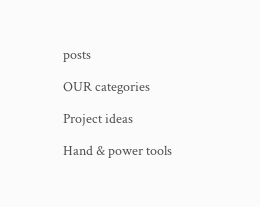posts

OUR categories

Project ideas

Hand & power tools